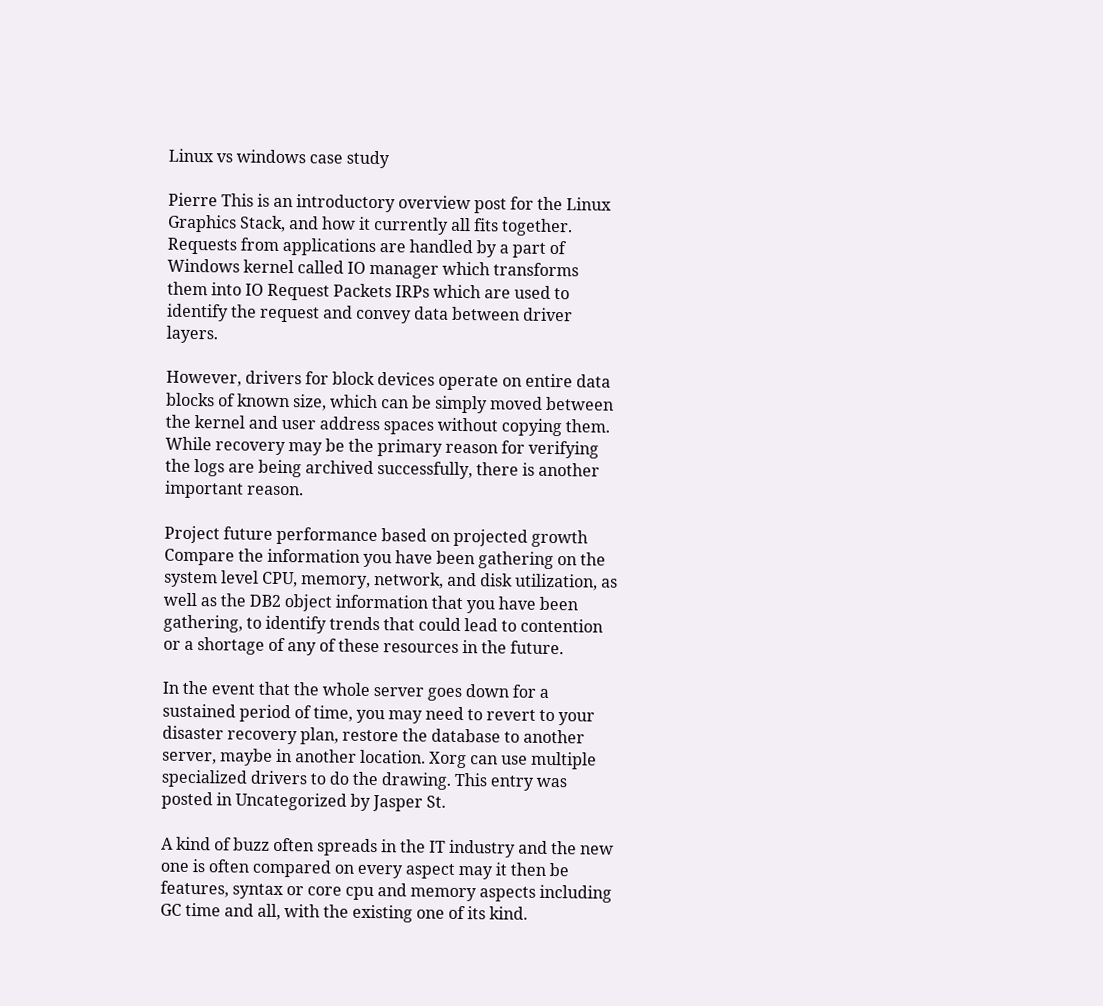Linux vs windows case study

Pierre This is an introductory overview post for the Linux Graphics Stack, and how it currently all fits together. Requests from applications are handled by a part of Windows kernel called IO manager which transforms them into IO Request Packets IRPs which are used to identify the request and convey data between driver layers.

However, drivers for block devices operate on entire data blocks of known size, which can be simply moved between the kernel and user address spaces without copying them. While recovery may be the primary reason for verifying the logs are being archived successfully, there is another important reason.

Project future performance based on projected growth Compare the information you have been gathering on the system level CPU, memory, network, and disk utilization, as well as the DB2 object information that you have been gathering, to identify trends that could lead to contention or a shortage of any of these resources in the future.

In the event that the whole server goes down for a sustained period of time, you may need to revert to your disaster recovery plan, restore the database to another server, maybe in another location. Xorg can use multiple specialized drivers to do the drawing. This entry was posted in Uncategorized by Jasper St.

A kind of buzz often spreads in the IT industry and the new one is often compared on every aspect may it then be features, syntax or core cpu and memory aspects including GC time and all, with the existing one of its kind.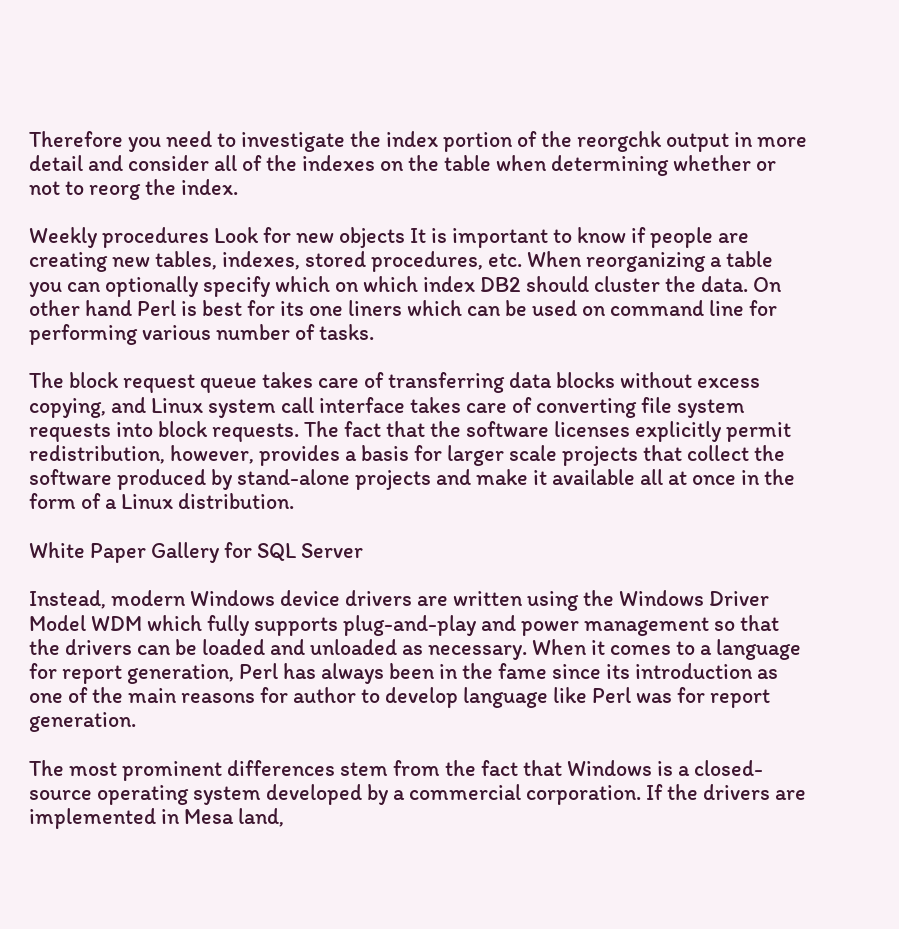Therefore you need to investigate the index portion of the reorgchk output in more detail and consider all of the indexes on the table when determining whether or not to reorg the index.

Weekly procedures Look for new objects It is important to know if people are creating new tables, indexes, stored procedures, etc. When reorganizing a table you can optionally specify which on which index DB2 should cluster the data. On other hand Perl is best for its one liners which can be used on command line for performing various number of tasks.

The block request queue takes care of transferring data blocks without excess copying, and Linux system call interface takes care of converting file system requests into block requests. The fact that the software licenses explicitly permit redistribution, however, provides a basis for larger scale projects that collect the software produced by stand-alone projects and make it available all at once in the form of a Linux distribution.

White Paper Gallery for SQL Server

Instead, modern Windows device drivers are written using the Windows Driver Model WDM which fully supports plug-and-play and power management so that the drivers can be loaded and unloaded as necessary. When it comes to a language for report generation, Perl has always been in the fame since its introduction as one of the main reasons for author to develop language like Perl was for report generation.

The most prominent differences stem from the fact that Windows is a closed-source operating system developed by a commercial corporation. If the drivers are implemented in Mesa land,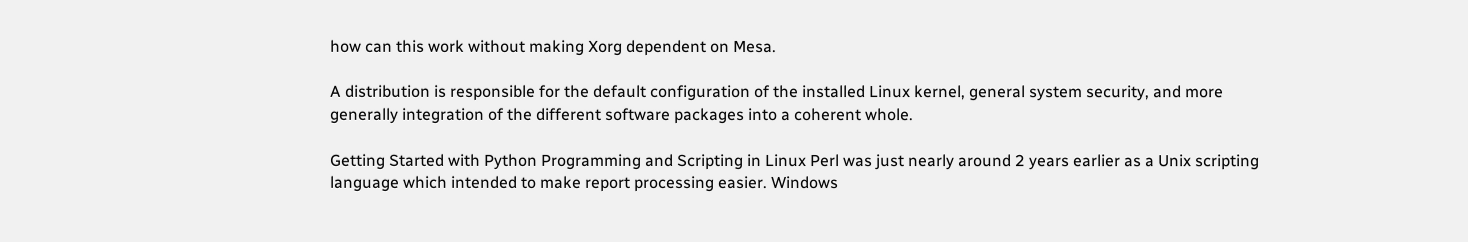how can this work without making Xorg dependent on Mesa.

A distribution is responsible for the default configuration of the installed Linux kernel, general system security, and more generally integration of the different software packages into a coherent whole.

Getting Started with Python Programming and Scripting in Linux Perl was just nearly around 2 years earlier as a Unix scripting language which intended to make report processing easier. Windows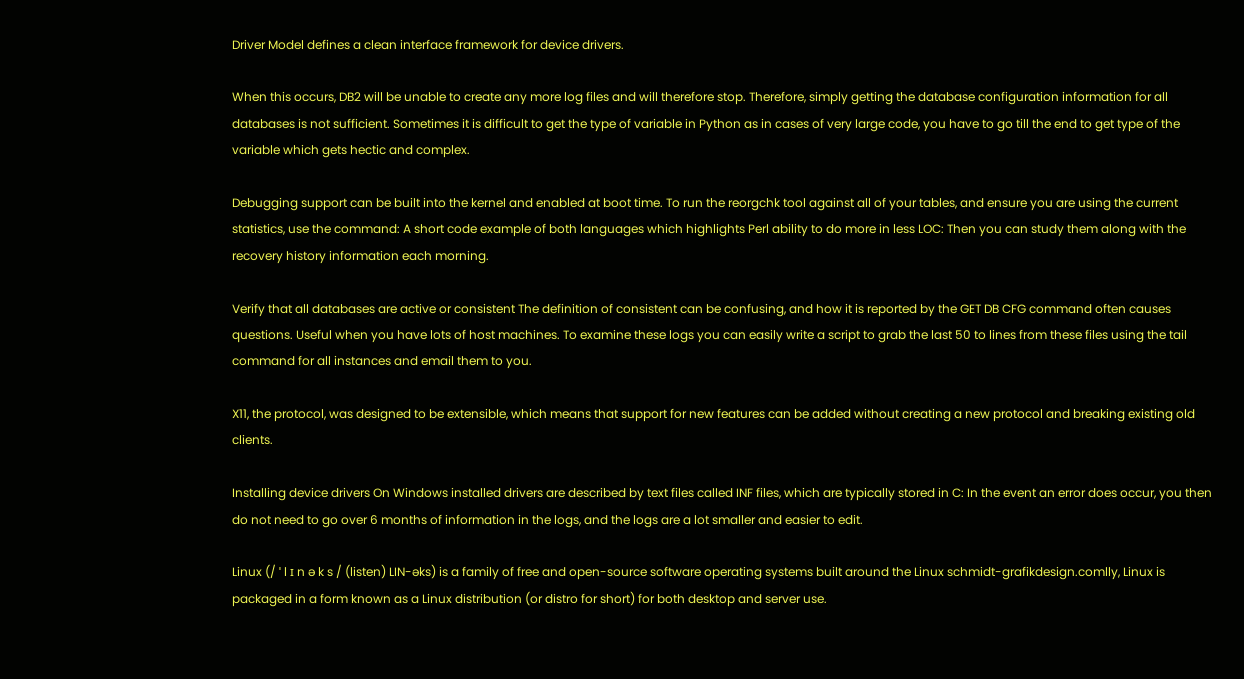Driver Model defines a clean interface framework for device drivers.

When this occurs, DB2 will be unable to create any more log files and will therefore stop. Therefore, simply getting the database configuration information for all databases is not sufficient. Sometimes it is difficult to get the type of variable in Python as in cases of very large code, you have to go till the end to get type of the variable which gets hectic and complex.

Debugging support can be built into the kernel and enabled at boot time. To run the reorgchk tool against all of your tables, and ensure you are using the current statistics, use the command: A short code example of both languages which highlights Perl ability to do more in less LOC: Then you can study them along with the recovery history information each morning.

Verify that all databases are active or consistent The definition of consistent can be confusing, and how it is reported by the GET DB CFG command often causes questions. Useful when you have lots of host machines. To examine these logs you can easily write a script to grab the last 50 to lines from these files using the tail command for all instances and email them to you.

X11, the protocol, was designed to be extensible, which means that support for new features can be added without creating a new protocol and breaking existing old clients.

Installing device drivers On Windows installed drivers are described by text files called INF files, which are typically stored in C: In the event an error does occur, you then do not need to go over 6 months of information in the logs, and the logs are a lot smaller and easier to edit.

Linux (/ ˈ l ɪ n ə k s / (listen) LIN-əks) is a family of free and open-source software operating systems built around the Linux schmidt-grafikdesign.comlly, Linux is packaged in a form known as a Linux distribution (or distro for short) for both desktop and server use.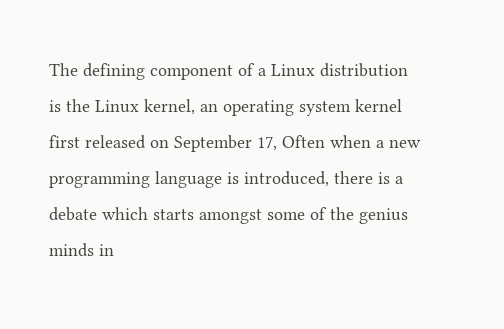The defining component of a Linux distribution is the Linux kernel, an operating system kernel first released on September 17, Often when a new programming language is introduced, there is a debate which starts amongst some of the genius minds in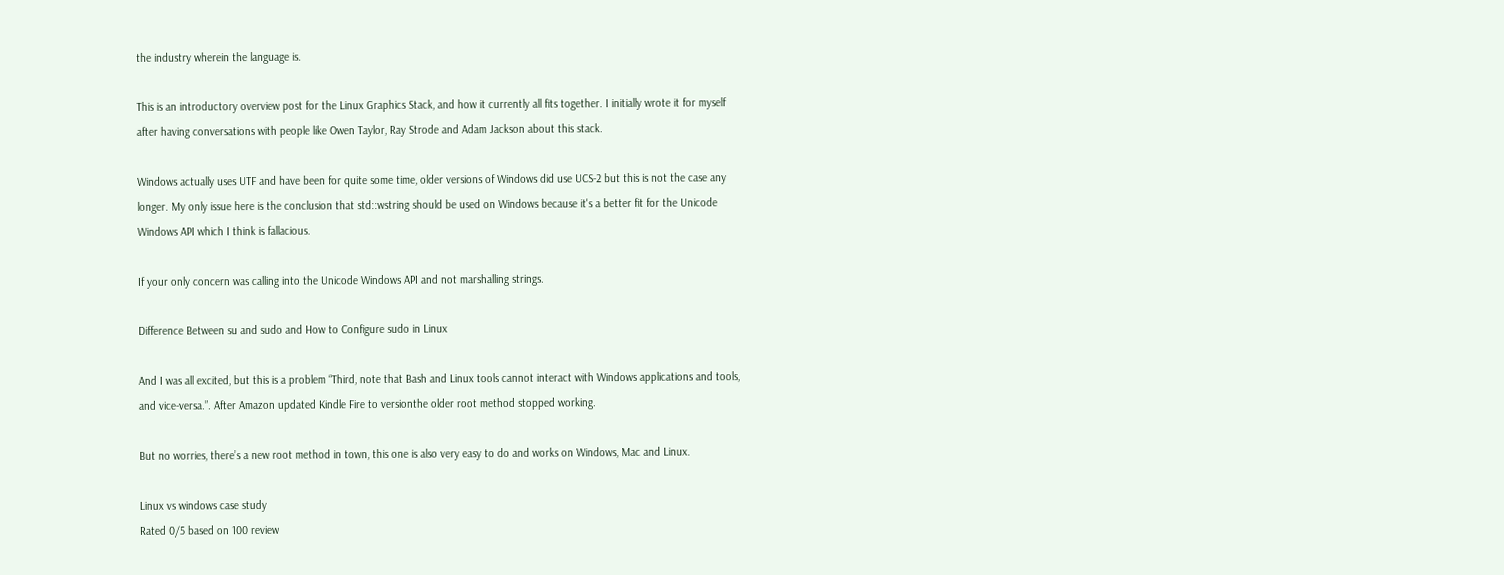the industry wherein the language is.

This is an introductory overview post for the Linux Graphics Stack, and how it currently all fits together. I initially wrote it for myself after having conversations with people like Owen Taylor, Ray Strode and Adam Jackson about this stack.

Windows actually uses UTF and have been for quite some time, older versions of Windows did use UCS-2 but this is not the case any longer. My only issue here is the conclusion that std::wstring should be used on Windows because it's a better fit for the Unicode Windows API which I think is fallacious.

If your only concern was calling into the Unicode Windows API and not marshalling strings.

Difference Between su and sudo and How to Configure sudo in Linux

And I was all excited, but this is a problem “Third, note that Bash and Linux tools cannot interact with Windows applications and tools, and vice-versa.”. After Amazon updated Kindle Fire to versionthe older root method stopped working.

But no worries, there’s a new root method in town, this one is also very easy to do and works on Windows, Mac and Linux.

Linux vs windows case study
Rated 0/5 based on 100 review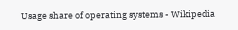Usage share of operating systems - Wikipedia